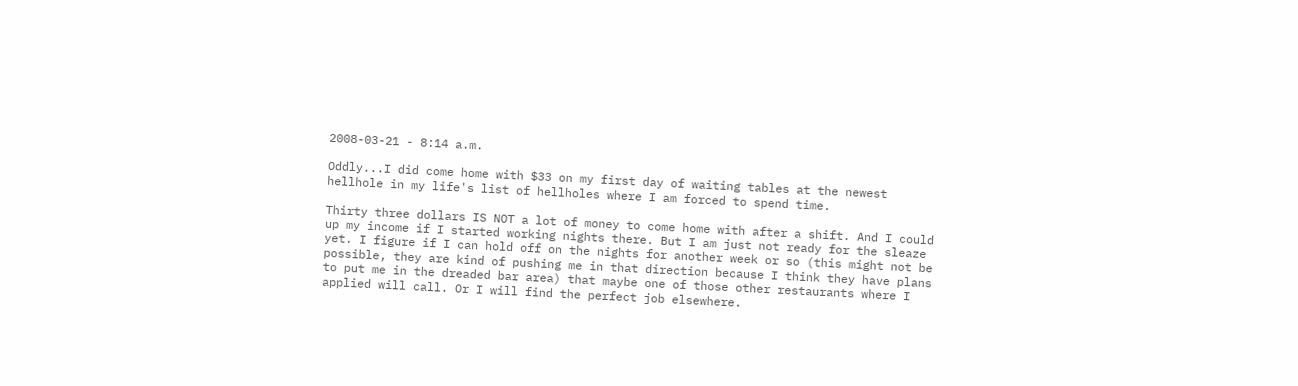2008-03-21 - 8:14 a.m.

Oddly...I did come home with $33 on my first day of waiting tables at the newest hellhole in my life's list of hellholes where I am forced to spend time.

Thirty three dollars IS NOT a lot of money to come home with after a shift. And I could up my income if I started working nights there. But I am just not ready for the sleaze yet. I figure if I can hold off on the nights for another week or so (this might not be possible, they are kind of pushing me in that direction because I think they have plans to put me in the dreaded bar area) that maybe one of those other restaurants where I applied will call. Or I will find the perfect job elsewhere.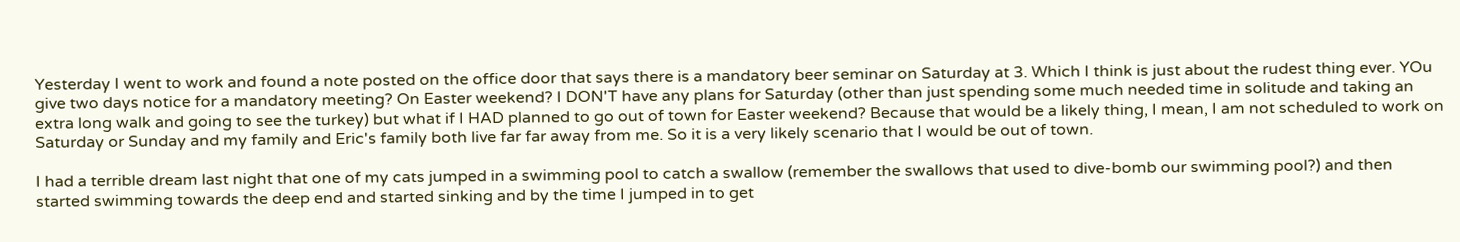Yesterday I went to work and found a note posted on the office door that says there is a mandatory beer seminar on Saturday at 3. Which I think is just about the rudest thing ever. YOu give two days notice for a mandatory meeting? On Easter weekend? I DON'T have any plans for Saturday (other than just spending some much needed time in solitude and taking an extra long walk and going to see the turkey) but what if I HAD planned to go out of town for Easter weekend? Because that would be a likely thing, I mean, I am not scheduled to work on Saturday or Sunday and my family and Eric's family both live far far away from me. So it is a very likely scenario that I would be out of town.

I had a terrible dream last night that one of my cats jumped in a swimming pool to catch a swallow (remember the swallows that used to dive-bomb our swimming pool?) and then started swimming towards the deep end and started sinking and by the time I jumped in to get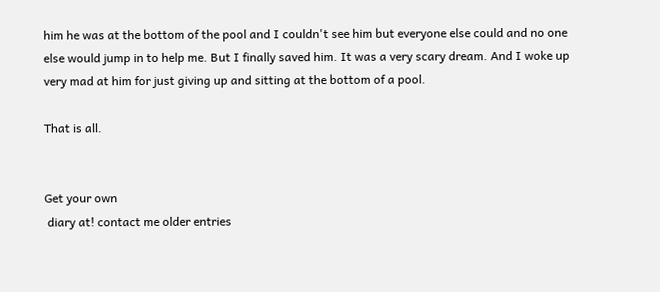him he was at the bottom of the pool and I couldn't see him but everyone else could and no one else would jump in to help me. But I finally saved him. It was a very scary dream. And I woke up very mad at him for just giving up and sitting at the bottom of a pool.

That is all.


Get your own
 diary at! contact me older entries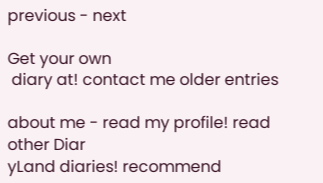previous - next

Get your own
 diary at! contact me older entries

about me - read my profile! read other Diar
yLand diaries! recommend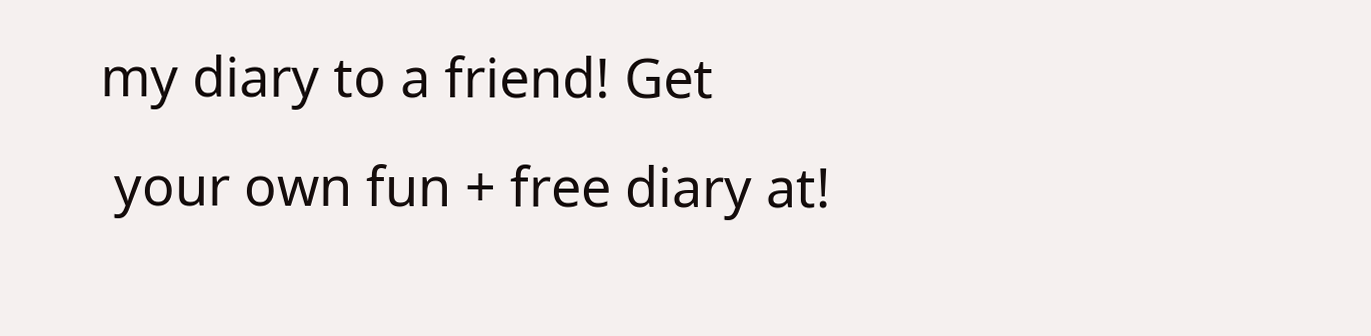my diary to a friend! Get
 your own fun + free diary at!